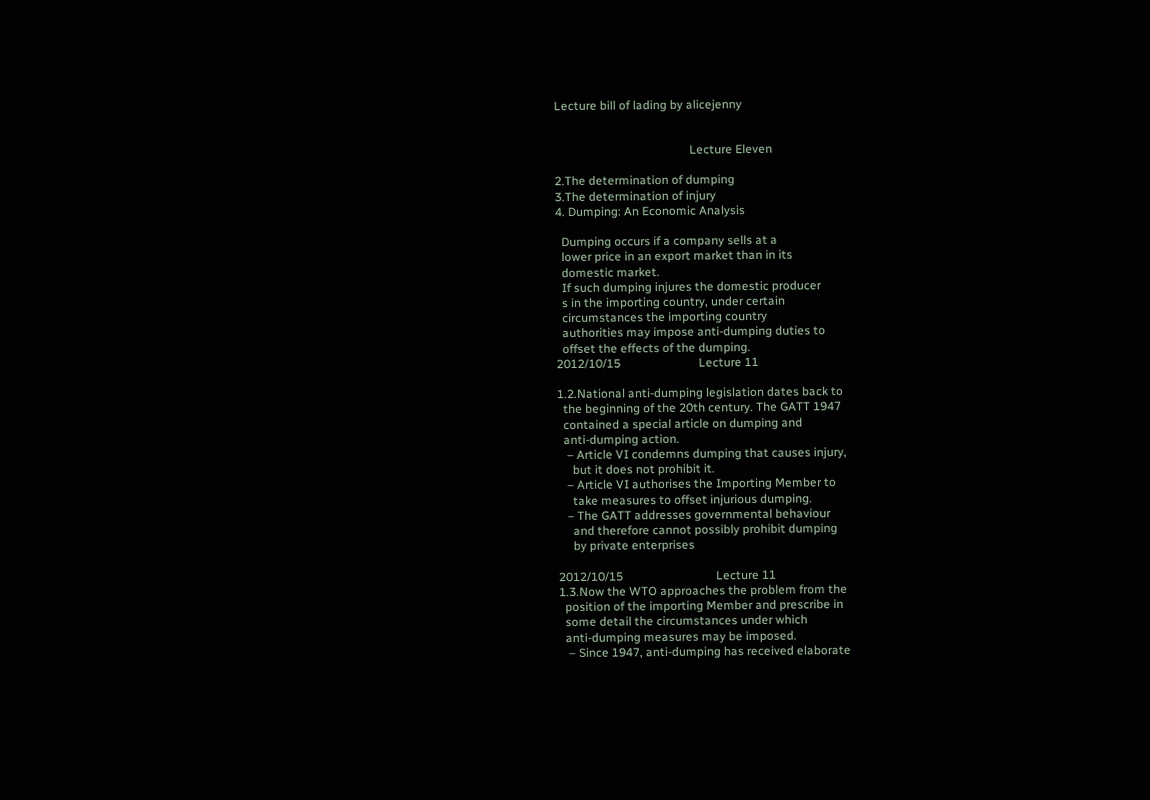Lecture bill of lading by alicejenny


                                             Lecture Eleven

2.The determination of dumping
3.The determination of injury
4. Dumping: An Economic Analysis

  Dumping occurs if a company sells at a
  lower price in an export market than in its
  domestic market.
  If such dumping injures the domestic producer
  s in the importing country, under certain
  circumstances the importing country
  authorities may impose anti-dumping duties to
  offset the effects of the dumping.
2012/10/15                          Lecture 11

1.2.National anti-dumping legislation dates back to
  the beginning of the 20th century. The GATT 1947
  contained a special article on dumping and
  anti-dumping action.
   – Article VI condemns dumping that causes injury,
     but it does not prohibit it.
   – Article VI authorises the Importing Member to
     take measures to offset injurious dumping.
   – The GATT addresses governmental behaviour
     and therefore cannot possibly prohibit dumping
     by private enterprises

2012/10/15                               Lecture 11
1.3.Now the WTO approaches the problem from the
  position of the importing Member and prescribe in
  some detail the circumstances under which
  anti-dumping measures may be imposed.
   – Since 1947, anti-dumping has received elaborate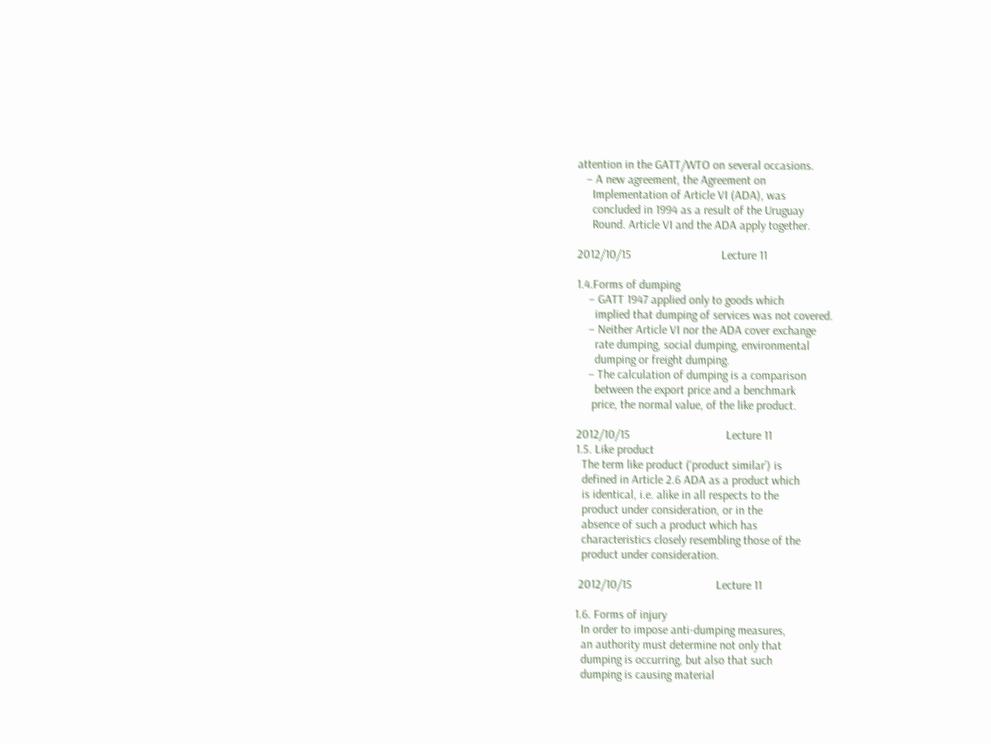attention in the GATT/WTO on several occasions.
   – A new agreement, the Agreement on
     Implementation of Article VI (ADA), was
     concluded in 1994 as a result of the Uruguay
     Round. Article VI and the ADA apply together.

2012/10/15                              Lecture 11

1.4.Forms of dumping
    – GATT 1947 applied only to goods which
      implied that dumping of services was not covered.
    – Neither Article VI nor the ADA cover exchange
      rate dumping, social dumping, environmental
      dumping or freight dumping.
    – The calculation of dumping is a comparison
      between the export price and a benchmark
     price, the normal value, of the like product.

2012/10/15                                Lecture 11
1.5. Like product
  The term like product (‘product similar’) is
  defined in Article 2.6 ADA as a product which
  is identical, i.e. alike in all respects to the
  product under consideration, or in the
  absence of such a product which has
  characteristics closely resembling those of the
  product under consideration.

 2012/10/15                            Lecture 11

1.6. Forms of injury
  In order to impose anti-dumping measures,
  an authority must determine not only that
  dumping is occurring, but also that such
  dumping is causing material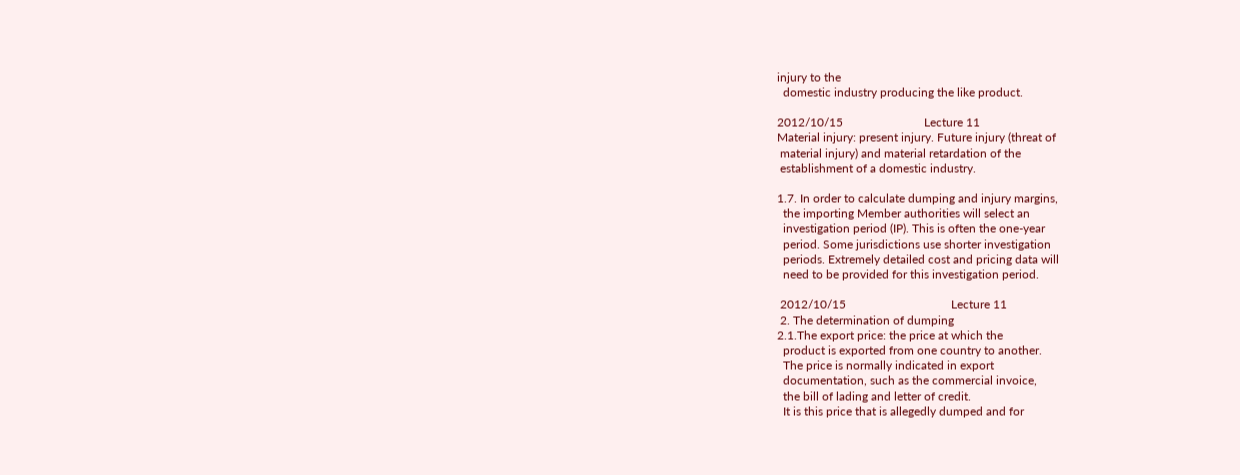injury to the
  domestic industry producing the like product.

2012/10/15                           Lecture 11
Material injury: present injury. Future injury (threat of
 material injury) and material retardation of the
 establishment of a domestic industry.

1.7. In order to calculate dumping and injury margins,
  the importing Member authorities will select an
  investigation period (IP). This is often the one-year
  period. Some jurisdictions use shorter investigation
  periods. Extremely detailed cost and pricing data will
  need to be provided for this investigation period.

 2012/10/15                                   Lecture 11
 2. The determination of dumping
2.1.The export price: the price at which the
  product is exported from one country to another.
  The price is normally indicated in export
  documentation, such as the commercial invoice,
  the bill of lading and letter of credit.
  It is this price that is allegedly dumped and for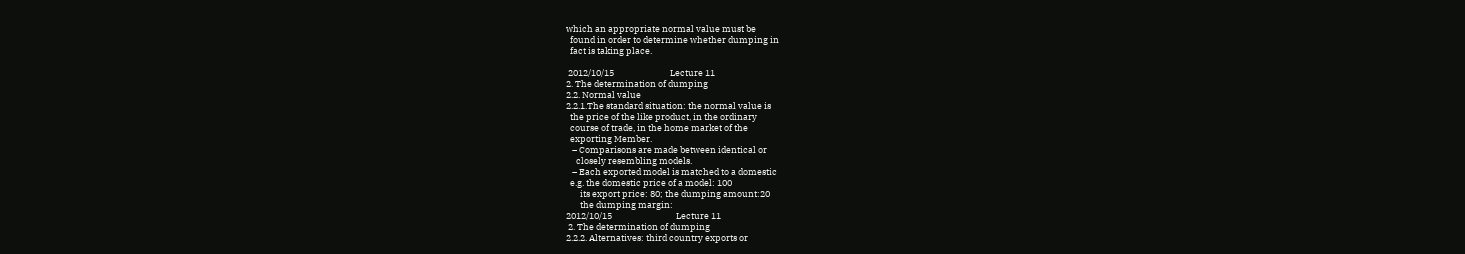which an appropriate normal value must be
  found in order to determine whether dumping in
  fact is taking place.

 2012/10/15                            Lecture 11
2. The determination of dumping
2.2. Normal value
2.2.1.The standard situation: the normal value is
  the price of the like product, in the ordinary
  course of trade, in the home market of the
  exporting Member.
   – Comparisons are made between identical or
     closely resembling models.
   – Each exported model is matched to a domestic
  e.g. the domestic price of a model: 100
       its export price: 80; the dumping amount:20
       the dumping margin:
2012/10/15                                Lecture 11
 2. The determination of dumping
2.2.2. Alternatives: third country exports or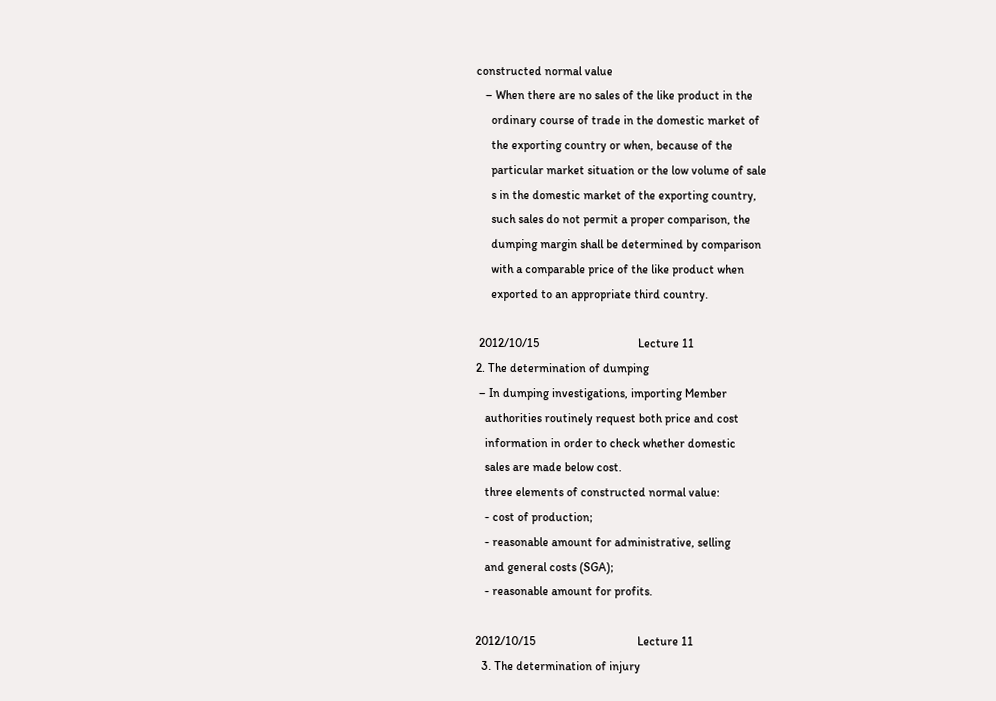constructed normal value
   – When there are no sales of the like product in the
     ordinary course of trade in the domestic market of
     the exporting country or when, because of the
     particular market situation or the low volume of sale
     s in the domestic market of the exporting country,
     such sales do not permit a proper comparison, the
     dumping margin shall be determined by comparison
     with a comparable price of the like product when
     exported to an appropriate third country.

 2012/10/15                                 Lecture 11
2. The determination of dumping
 – In dumping investigations, importing Member
   authorities routinely request both price and cost
   information in order to check whether domestic
   sales are made below cost.
   three elements of constructed normal value:
   - cost of production;
   - reasonable amount for administrative, selling
   and general costs (SGA);
   - reasonable amount for profits.

2012/10/15                                  Lecture 11
  3. The determination of injury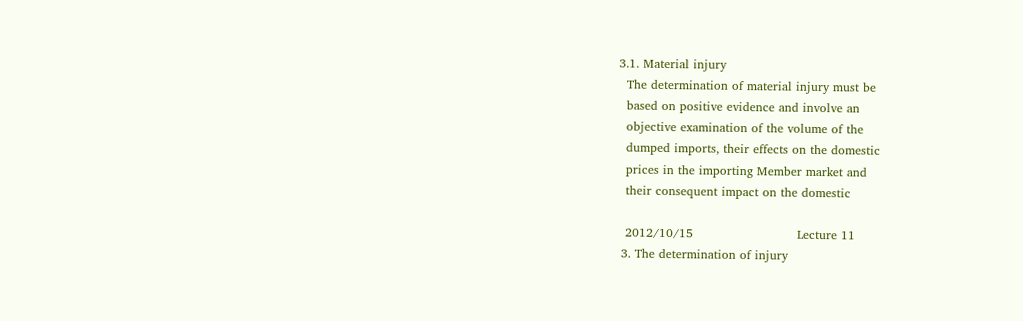3.1. Material injury
  The determination of material injury must be
  based on positive evidence and involve an
  objective examination of the volume of the
  dumped imports, their effects on the domestic
  prices in the importing Member market and
  their consequent impact on the domestic

  2012/10/15                          Lecture 11
 3. The determination of injury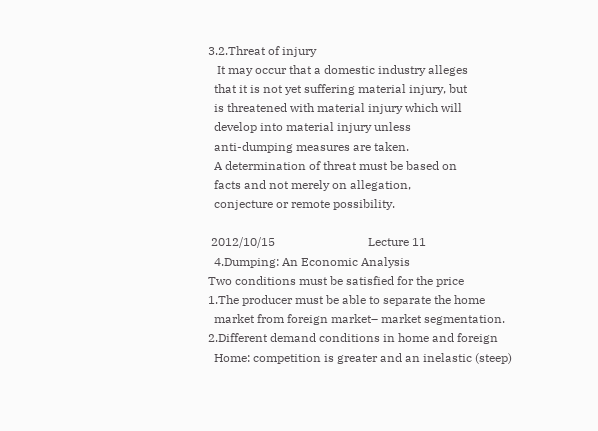3.2.Threat of injury
   It may occur that a domestic industry alleges
  that it is not yet suffering material injury, but
  is threatened with material injury which will
  develop into material injury unless
  anti-dumping measures are taken.
  A determination of threat must be based on
  facts and not merely on allegation,
  conjecture or remote possibility.

 2012/10/15                               Lecture 11
  4.Dumping: An Economic Analysis
Two conditions must be satisfied for the price
1.The producer must be able to separate the home
  market from foreign market– market segmentation.
2.Different demand conditions in home and foreign
  Home: competition is greater and an inelastic (steep)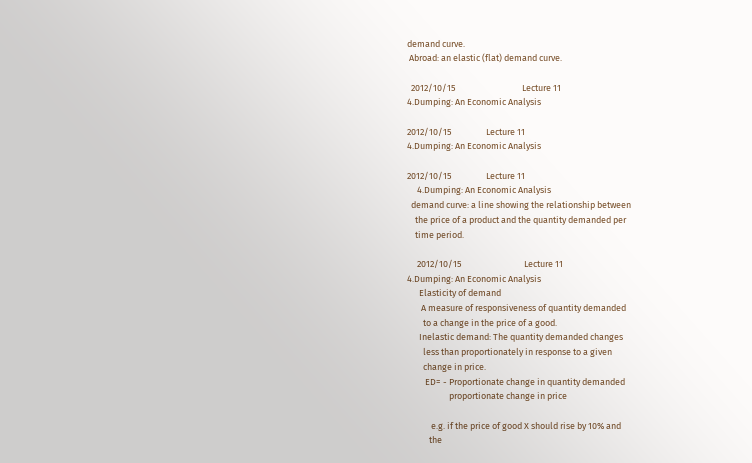demand curve.
 Abroad: an elastic (flat) demand curve.

  2012/10/15                                 Lecture 11
4.Dumping: An Economic Analysis

2012/10/15                 Lecture 11
4.Dumping: An Economic Analysis

2012/10/15                 Lecture 11
     4.Dumping: An Economic Analysis
  demand curve: a line showing the relationship between
    the price of a product and the quantity demanded per
    time period.

     2012/10/15                               Lecture 11
4.Dumping: An Economic Analysis
      Elasticity of demand
       A measure of responsiveness of quantity demanded
        to a change in the price of a good.
      Inelastic demand: The quantity demanded changes
        less than proportionately in response to a given
        change in price.
         ED= - Proportionate change in quantity demanded
                     proportionate change in price

            e.g. if the price of good X should rise by 10% and
           the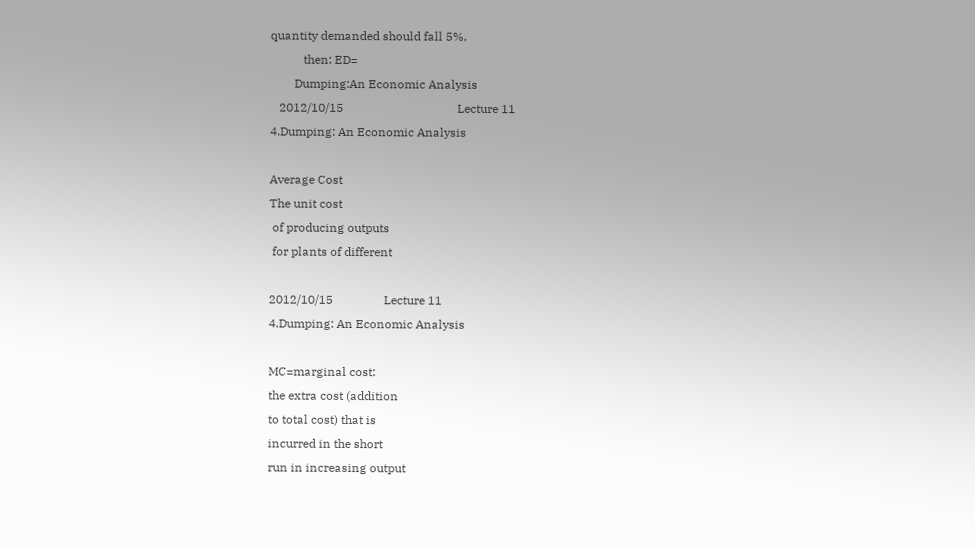quantity demanded should fall 5%,
           then: ED=
        Dumping:An Economic Analysis
   2012/10/15                                      Lecture 11
4.Dumping: An Economic Analysis

Average Cost
The unit cost
 of producing outputs
 for plants of different

2012/10/15                 Lecture 11
4.Dumping: An Economic Analysis

MC=marginal cost:
the extra cost (addition
to total cost) that is
incurred in the short
run in increasing output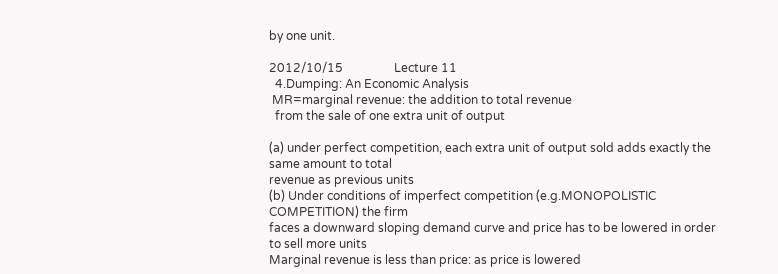by one unit.

2012/10/15                 Lecture 11
  4.Dumping: An Economic Analysis
 MR=marginal revenue: the addition to total revenue
  from the sale of one extra unit of output

(a) under perfect competition, each extra unit of output sold adds exactly the same amount to total
revenue as previous units
(b) Under conditions of imperfect competition (e.g.MONOPOLISTIC COMPETITION) the firm
faces a downward sloping demand curve and price has to be lowered in order to sell more units
Marginal revenue is less than price: as price is lowered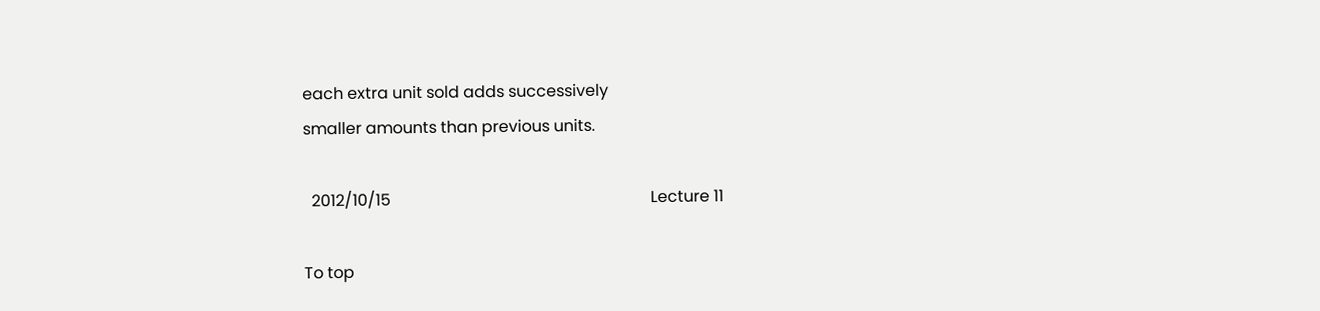each extra unit sold adds successively
smaller amounts than previous units.

  2012/10/15                                                                 Lecture 11

To top